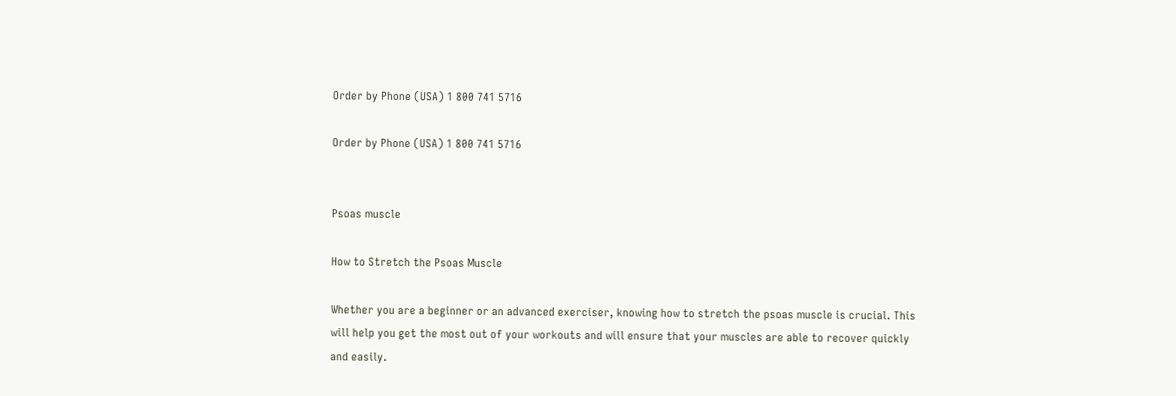Order by Phone (USA) 1 800 741 5716

Order by Phone (USA) 1 800 741 5716


Psoas muscle

How to Stretch the Psoas Muscle

Whether you are a beginner or an advanced exerciser, knowing how to stretch the psoas muscle is crucial. This will help you get the most out of your workouts and will ensure that your muscles are able to recover quickly and easily.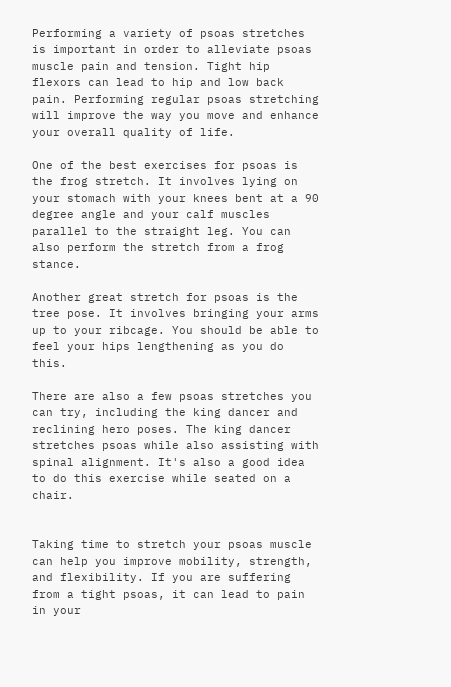Performing a variety of psoas stretches is important in order to alleviate psoas muscle pain and tension. Tight hip flexors can lead to hip and low back pain. Performing regular psoas stretching will improve the way you move and enhance your overall quality of life.

One of the best exercises for psoas is the frog stretch. It involves lying on your stomach with your knees bent at a 90 degree angle and your calf muscles parallel to the straight leg. You can also perform the stretch from a frog stance.

Another great stretch for psoas is the tree pose. It involves bringing your arms up to your ribcage. You should be able to feel your hips lengthening as you do this.

There are also a few psoas stretches you can try, including the king dancer and reclining hero poses. The king dancer stretches psoas while also assisting with spinal alignment. It's also a good idea to do this exercise while seated on a chair.


Taking time to stretch your psoas muscle can help you improve mobility, strength, and flexibility. If you are suffering from a tight psoas, it can lead to pain in your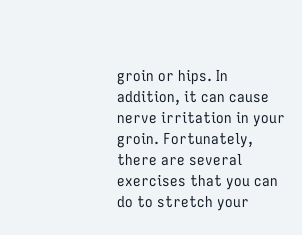groin or hips. In addition, it can cause nerve irritation in your groin. Fortunately, there are several exercises that you can do to stretch your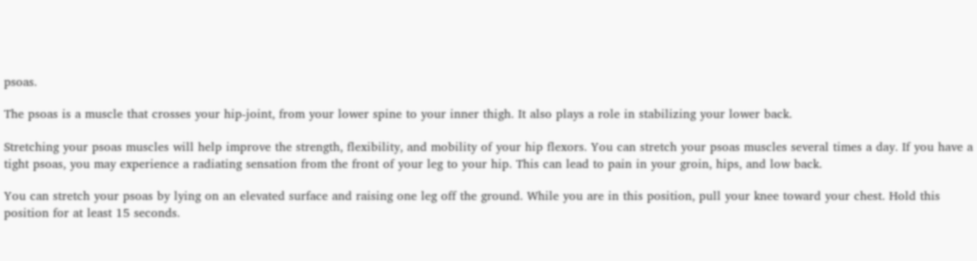psoas.

The psoas is a muscle that crosses your hip-joint, from your lower spine to your inner thigh. It also plays a role in stabilizing your lower back.

Stretching your psoas muscles will help improve the strength, flexibility, and mobility of your hip flexors. You can stretch your psoas muscles several times a day. If you have a tight psoas, you may experience a radiating sensation from the front of your leg to your hip. This can lead to pain in your groin, hips, and low back.

You can stretch your psoas by lying on an elevated surface and raising one leg off the ground. While you are in this position, pull your knee toward your chest. Hold this position for at least 15 seconds.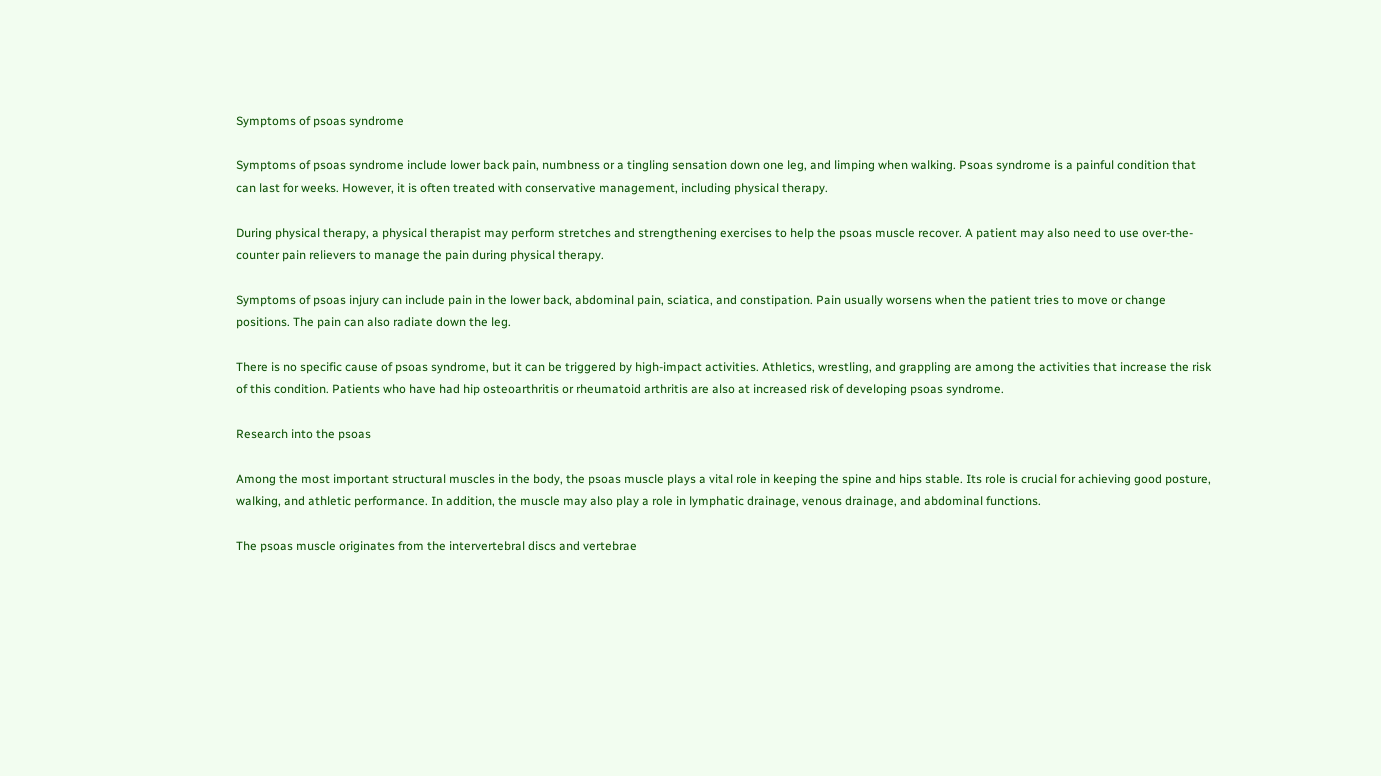Symptoms of psoas syndrome

Symptoms of psoas syndrome include lower back pain, numbness or a tingling sensation down one leg, and limping when walking. Psoas syndrome is a painful condition that can last for weeks. However, it is often treated with conservative management, including physical therapy.

During physical therapy, a physical therapist may perform stretches and strengthening exercises to help the psoas muscle recover. A patient may also need to use over-the-counter pain relievers to manage the pain during physical therapy.

Symptoms of psoas injury can include pain in the lower back, abdominal pain, sciatica, and constipation. Pain usually worsens when the patient tries to move or change positions. The pain can also radiate down the leg.

There is no specific cause of psoas syndrome, but it can be triggered by high-impact activities. Athletics, wrestling, and grappling are among the activities that increase the risk of this condition. Patients who have had hip osteoarthritis or rheumatoid arthritis are also at increased risk of developing psoas syndrome.

Research into the psoas

Among the most important structural muscles in the body, the psoas muscle plays a vital role in keeping the spine and hips stable. Its role is crucial for achieving good posture, walking, and athletic performance. In addition, the muscle may also play a role in lymphatic drainage, venous drainage, and abdominal functions.

The psoas muscle originates from the intervertebral discs and vertebrae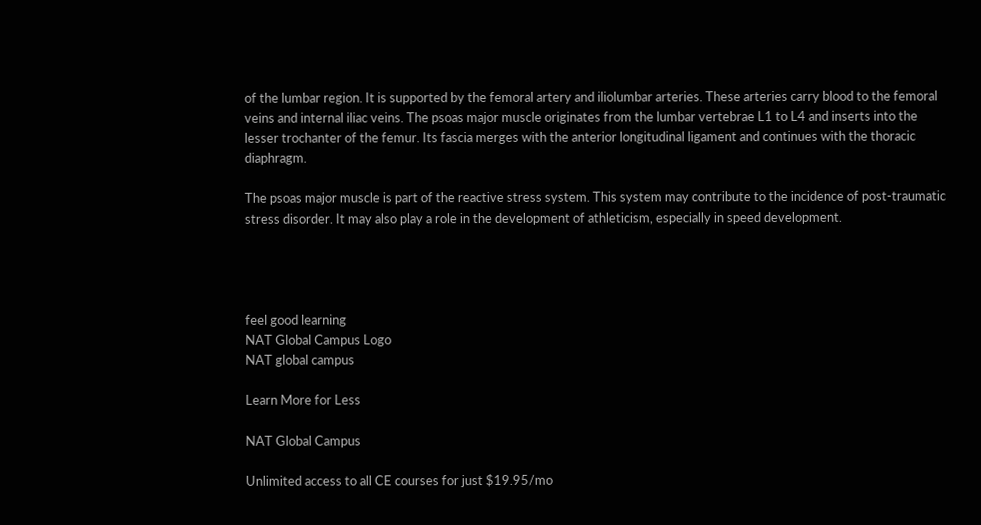of the lumbar region. It is supported by the femoral artery and iliolumbar arteries. These arteries carry blood to the femoral veins and internal iliac veins. The psoas major muscle originates from the lumbar vertebrae L1 to L4 and inserts into the lesser trochanter of the femur. Its fascia merges with the anterior longitudinal ligament and continues with the thoracic diaphragm.

The psoas major muscle is part of the reactive stress system. This system may contribute to the incidence of post-traumatic stress disorder. It may also play a role in the development of athleticism, especially in speed development.




feel good learning
NAT Global Campus Logo
NAT global campus

Learn More for Less

NAT Global Campus

Unlimited access to all CE courses for just $19.95/mo